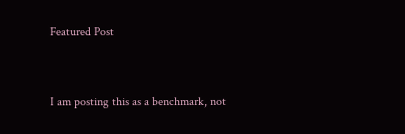Featured Post


I am posting this as a benchmark, not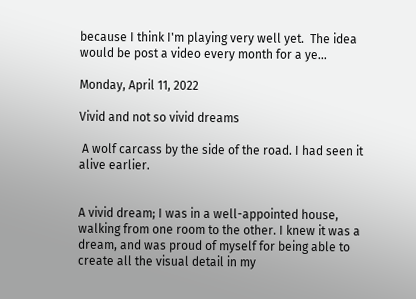because I think I'm playing very well yet.  The idea would be post a video every month for a ye...

Monday, April 11, 2022

Vivid and not so vivid dreams

 A wolf carcass by the side of the road. I had seen it alive earlier.


A vivid dream; I was in a well-appointed house, walking from one room to the other. I knew it was a dream, and was proud of myself for being able to create all the visual detail in my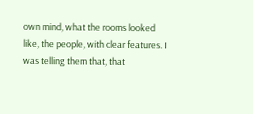own mind, what the rooms looked like, the people, with clear features. I was telling them that, that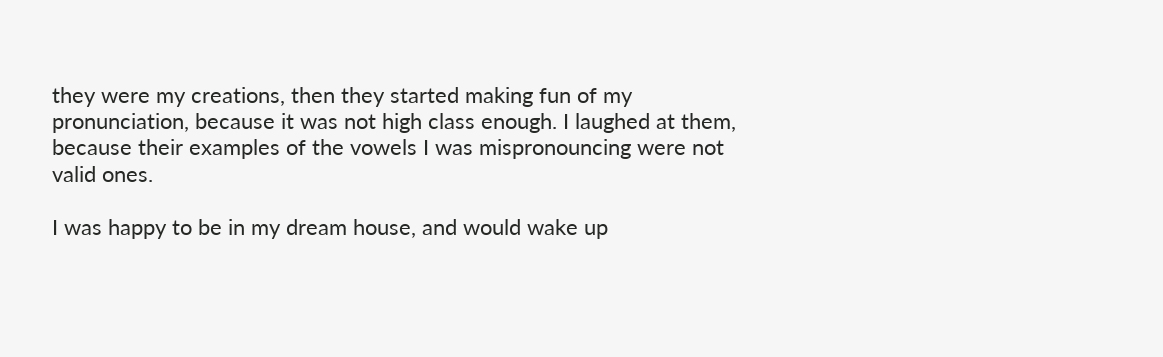they were my creations, then they started making fun of my pronunciation, because it was not high class enough. I laughed at them, because their examples of the vowels I was mispronouncing were not valid ones.

I was happy to be in my dream house, and would wake up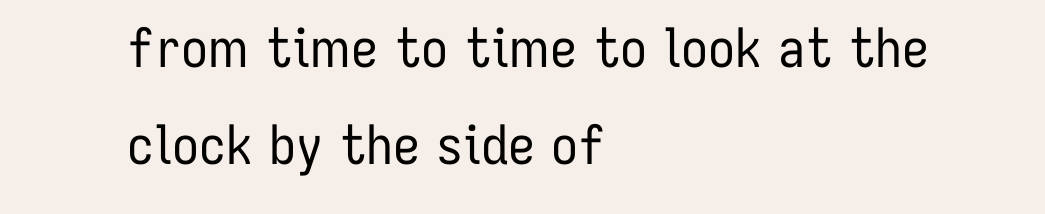from time to time to look at the clock by the side of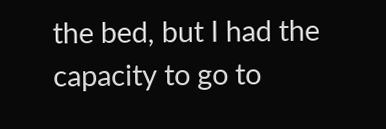the bed, but I had the capacity to go to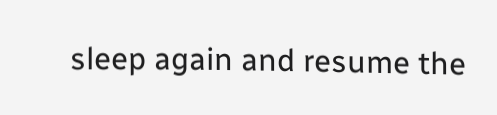sleep again and resume the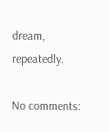dream, repeatedly.

No comments: